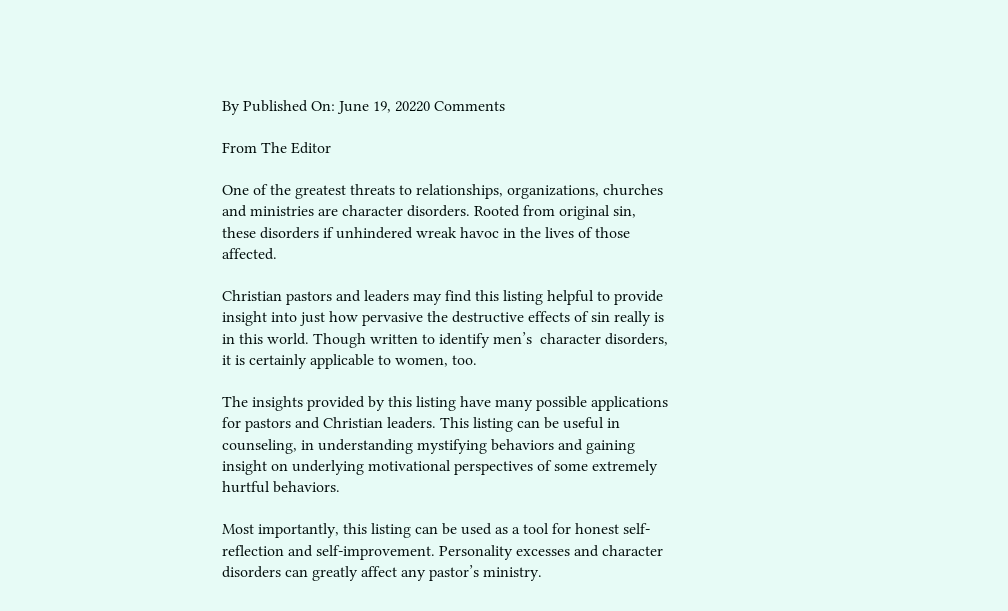By Published On: June 19, 20220 Comments

From The Editor

One of the greatest threats to relationships, organizations, churches and ministries are character disorders. Rooted from original sin, these disorders if unhindered wreak havoc in the lives of those affected.

Christian pastors and leaders may find this listing helpful to provide insight into just how pervasive the destructive effects of sin really is in this world. Though written to identify men’s  character disorders, it is certainly applicable to women, too.

The insights provided by this listing have many possible applications for pastors and Christian leaders. This listing can be useful in counseling, in understanding mystifying behaviors and gaining insight on underlying motivational perspectives of some extremely hurtful behaviors.

Most importantly, this listing can be used as a tool for honest self-reflection and self-improvement. Personality excesses and character disorders can greatly affect any pastor’s ministry.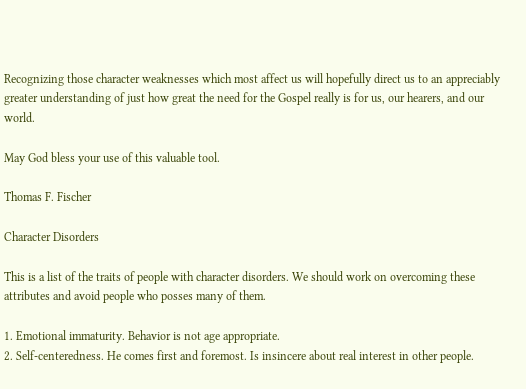Recognizing those character weaknesses which most affect us will hopefully direct us to an appreciably greater understanding of just how great the need for the Gospel really is for us, our hearers, and our world.

May God bless your use of this valuable tool.

Thomas F. Fischer

Character Disorders

This is a list of the traits of people with character disorders. We should work on overcoming these attributes and avoid people who posses many of them.

1. Emotional immaturity. Behavior is not age appropriate.
2. Self-centeredness. He comes first and foremost. Is insincere about real interest in other people.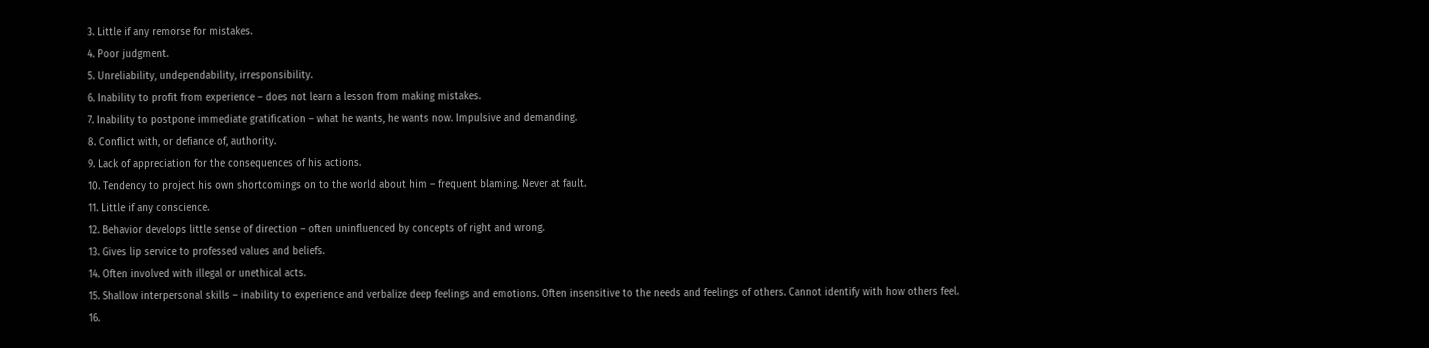3. Little if any remorse for mistakes.
4. Poor judgment.
5. Unreliability, undependability, irresponsibility.
6. Inability to profit from experience – does not learn a lesson from making mistakes.
7. Inability to postpone immediate gratification – what he wants, he wants now. Impulsive and demanding.
8. Conflict with, or defiance of, authority.
9. Lack of appreciation for the consequences of his actions.
10. Tendency to project his own shortcomings on to the world about him – frequent blaming. Never at fault.
11. Little if any conscience.
12. Behavior develops little sense of direction – often uninfluenced by concepts of right and wrong.
13. Gives lip service to professed values and beliefs.
14. Often involved with illegal or unethical acts.
15. Shallow interpersonal skills – inability to experience and verbalize deep feelings and emotions. Often insensitive to the needs and feelings of others. Cannot identify with how others feel.
16.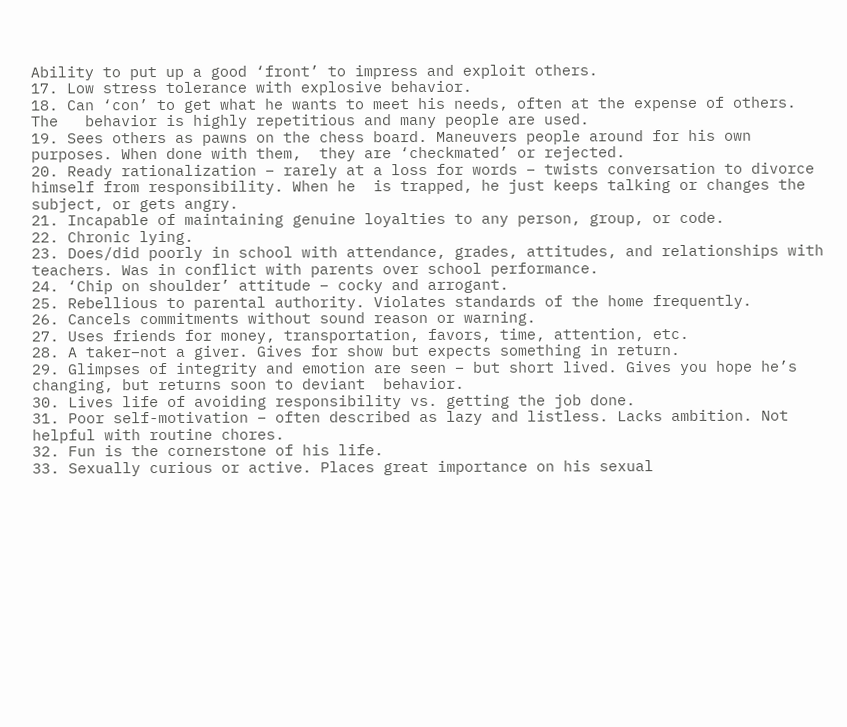Ability to put up a good ‘front’ to impress and exploit others.
17. Low stress tolerance with explosive behavior.
18. Can ‘con’ to get what he wants to meet his needs, often at the expense of others. The   behavior is highly repetitious and many people are used.
19. Sees others as pawns on the chess board. Maneuvers people around for his own purposes. When done with them,  they are ‘checkmated’ or rejected.
20. Ready rationalization – rarely at a loss for words – twists conversation to divorce himself from responsibility. When he  is trapped, he just keeps talking or changes the subject, or gets angry.
21. Incapable of maintaining genuine loyalties to any person, group, or code.
22. Chronic lying.
23. Does/did poorly in school with attendance, grades, attitudes, and relationships with teachers. Was in conflict with parents over school performance.
24. ‘Chip on shoulder’ attitude – cocky and arrogant.
25. Rebellious to parental authority. Violates standards of the home frequently.
26. Cancels commitments without sound reason or warning.
27. Uses friends for money, transportation, favors, time, attention, etc.
28. A taker–not a giver. Gives for show but expects something in return.
29. Glimpses of integrity and emotion are seen – but short lived. Gives you hope he’s changing, but returns soon to deviant  behavior.
30. Lives life of avoiding responsibility vs. getting the job done.
31. Poor self-motivation – often described as lazy and listless. Lacks ambition. Not helpful with routine chores.
32. Fun is the cornerstone of his life.
33. Sexually curious or active. Places great importance on his sexual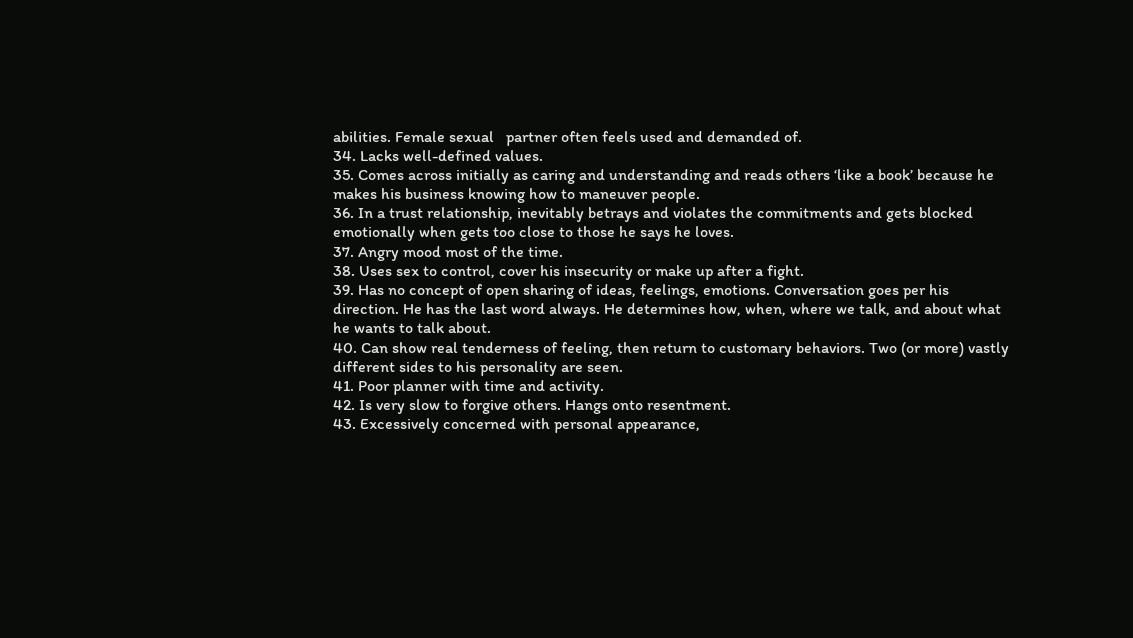abilities. Female sexual   partner often feels used and demanded of.
34. Lacks well-defined values.
35. Comes across initially as caring and understanding and reads others ‘like a book’ because he   makes his business knowing how to maneuver people.
36. In a trust relationship, inevitably betrays and violates the commitments and gets blocked emotionally when gets too close to those he says he loves.
37. Angry mood most of the time.
38. Uses sex to control, cover his insecurity or make up after a fight.
39. Has no concept of open sharing of ideas, feelings, emotions. Conversation goes per his direction. He has the last word always. He determines how, when, where we talk, and about what he wants to talk about.
40. Can show real tenderness of feeling, then return to customary behaviors. Two (or more) vastly different sides to his personality are seen.
41. Poor planner with time and activity.
42. Is very slow to forgive others. Hangs onto resentment.
43. Excessively concerned with personal appearance,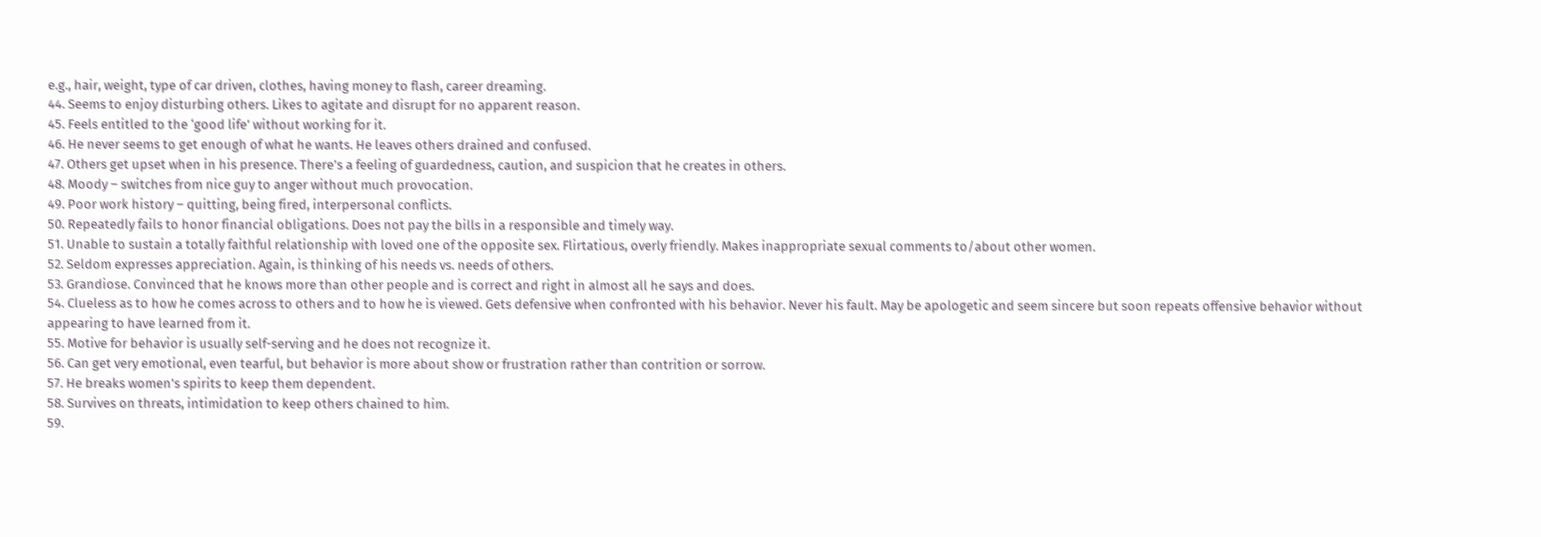e.g., hair, weight, type of car driven, clothes, having money to flash, career dreaming.
44. Seems to enjoy disturbing others. Likes to agitate and disrupt for no apparent reason.
45. Feels entitled to the ‘good life’ without working for it.
46. He never seems to get enough of what he wants. He leaves others drained and confused.
47. Others get upset when in his presence. There’s a feeling of guardedness, caution, and suspicion that he creates in others.
48. Moody – switches from nice guy to anger without much provocation.
49. Poor work history – quitting, being fired, interpersonal conflicts.
50. Repeatedly fails to honor financial obligations. Does not pay the bills in a responsible and timely way.
51. Unable to sustain a totally faithful relationship with loved one of the opposite sex. Flirtatious, overly friendly. Makes inappropriate sexual comments to/about other women.
52. Seldom expresses appreciation. Again, is thinking of his needs vs. needs of others.
53. Grandiose. Convinced that he knows more than other people and is correct and right in almost all he says and does.
54. Clueless as to how he comes across to others and to how he is viewed. Gets defensive when confronted with his behavior. Never his fault. May be apologetic and seem sincere but soon repeats offensive behavior without appearing to have learned from it.
55. Motive for behavior is usually self-serving and he does not recognize it.
56. Can get very emotional, even tearful, but behavior is more about show or frustration rather than contrition or sorrow.
57. He breaks women’s spirits to keep them dependent.
58. Survives on threats, intimidation to keep others chained to him.
59.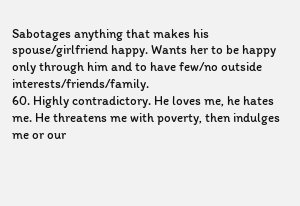Sabotages anything that makes his spouse/girlfriend happy. Wants her to be happy only through him and to have few/no outside interests/friends/family.
60. Highly contradictory. He loves me, he hates me. He threatens me with poverty, then indulges me or our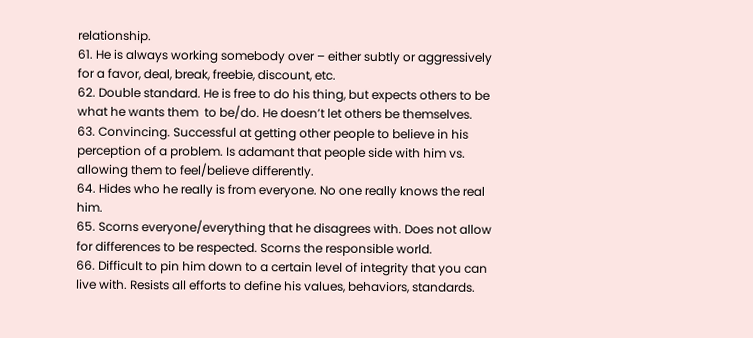relationship.
61. He is always working somebody over – either subtly or aggressively for a favor, deal, break, freebie, discount, etc.
62. Double standard. He is free to do his thing, but expects others to be what he wants them  to be/do. He doesn’t let others be themselves.
63. Convincing. Successful at getting other people to believe in his perception of a problem. Is adamant that people side with him vs. allowing them to feel/believe differently.
64. Hides who he really is from everyone. No one really knows the real him.
65. Scorns everyone/everything that he disagrees with. Does not allow for differences to be respected. Scorns the responsible world.
66. Difficult to pin him down to a certain level of integrity that you can live with. Resists all efforts to define his values, behaviors, standards.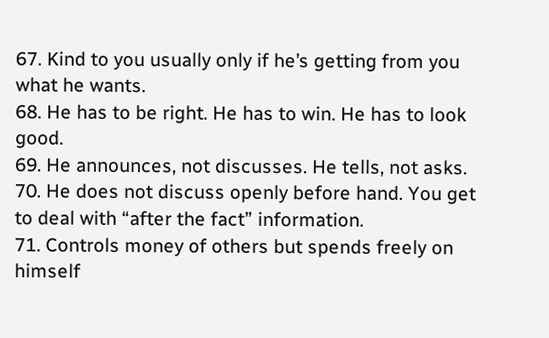67. Kind to you usually only if he’s getting from you what he wants.
68. He has to be right. He has to win. He has to look good.
69. He announces, not discusses. He tells, not asks.
70. He does not discuss openly before hand. You get to deal with “after the fact” information.
71. Controls money of others but spends freely on himself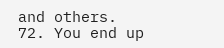and others.
72. You end up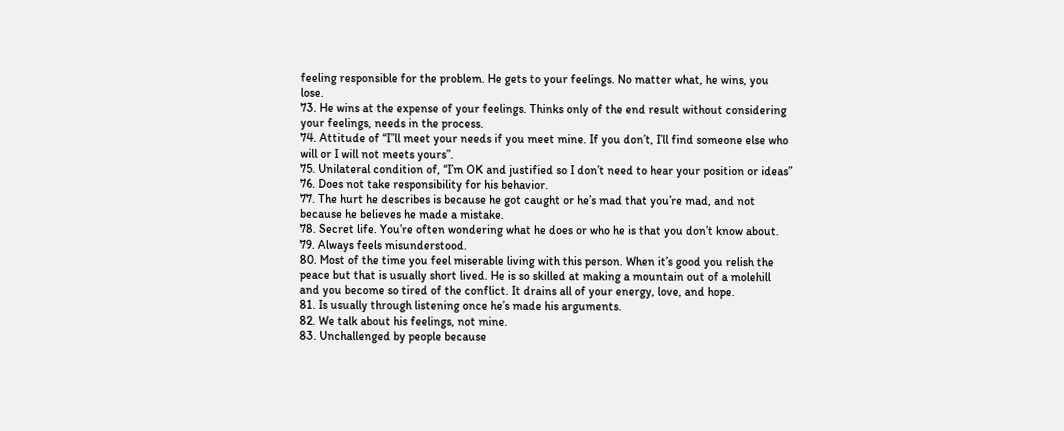feeling responsible for the problem. He gets to your feelings. No matter what, he wins, you lose.
73. He wins at the expense of your feelings. Thinks only of the end result without considering your feelings, needs in the process.
74. Attitude of “I”ll meet your needs if you meet mine. If you don’t, I’ll find someone else who will or I will not meets yours”.
75. Unilateral condition of, “I’m OK and justified so I don’t need to hear your position or ideas”
76. Does not take responsibility for his behavior.
77. The hurt he describes is because he got caught or he’s mad that you’re mad, and not because he believes he made a mistake.
78. Secret life. You’re often wondering what he does or who he is that you don’t know about.
79. Always feels misunderstood.
80. Most of the time you feel miserable living with this person. When it’s good you relish the peace but that is usually short lived. He is so skilled at making a mountain out of a molehill   and you become so tired of the conflict. It drains all of your energy, love, and hope.
81. Is usually through listening once he’s made his arguments.
82. We talk about his feelings, not mine.
83. Unchallenged by people because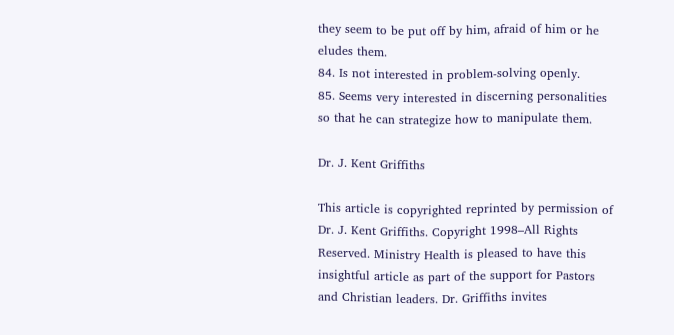they seem to be put off by him, afraid of him or he eludes them.
84. Is not interested in problem-solving openly.
85. Seems very interested in discerning personalities so that he can strategize how to manipulate them.

Dr. J. Kent Griffiths

This article is copyrighted reprinted by permission of Dr. J. Kent Griffiths. Copyright 1998–All Rights Reserved. Ministry Health is pleased to have this insightful article as part of the support for Pastors and Christian leaders. Dr. Griffiths invites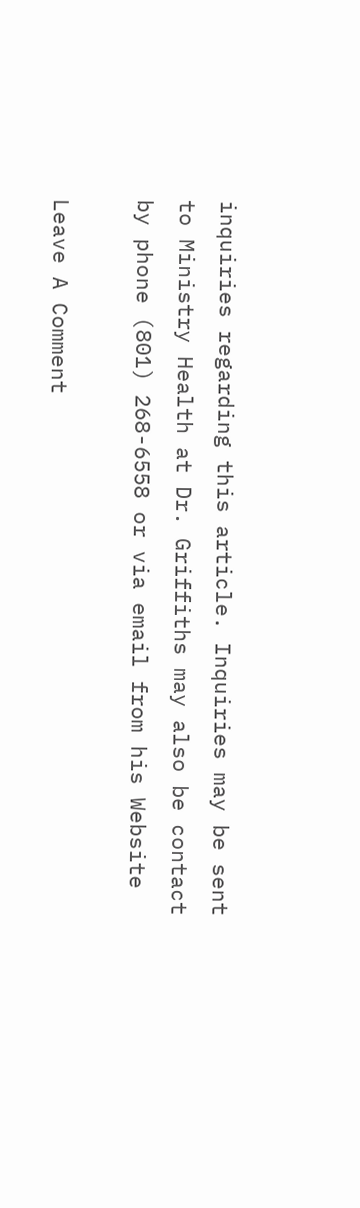inquiries regarding this article. Inquiries may be sent to Ministry Health at Dr. Griffiths may also be contact by phone (801) 268-6558 or via email from his Website

Leave A Comment